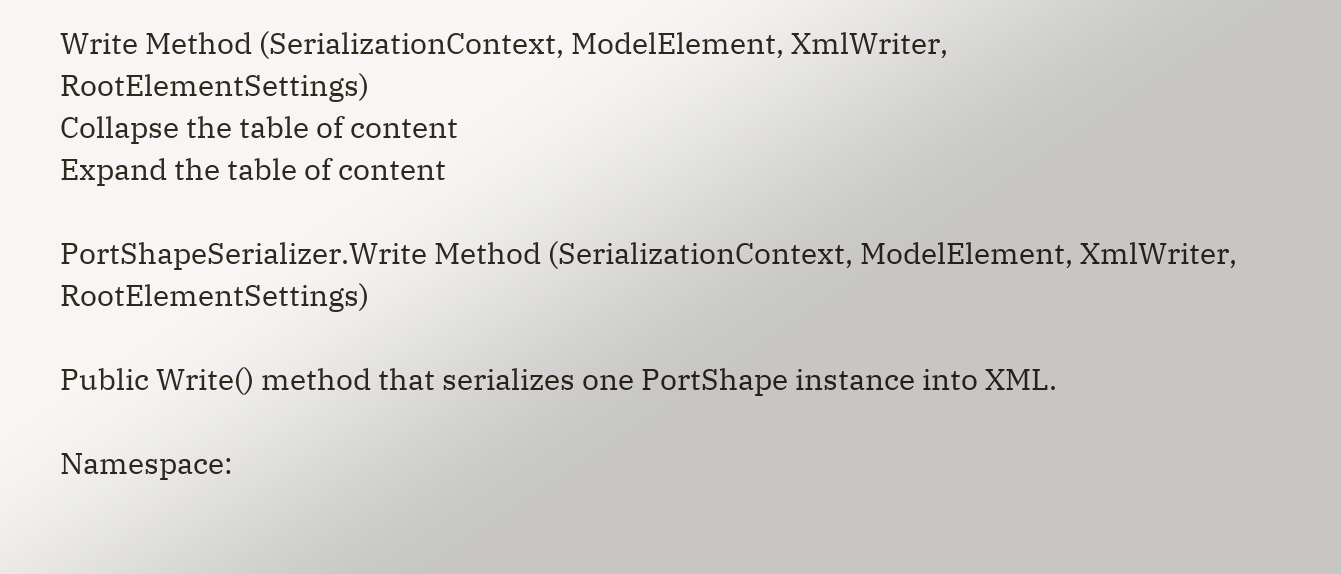Write Method (SerializationContext, ModelElement, XmlWriter, RootElementSettings)
Collapse the table of content
Expand the table of content

PortShapeSerializer.Write Method (SerializationContext, ModelElement, XmlWriter, RootElementSettings)

Public Write() method that serializes one PortShape instance into XML.

Namespace: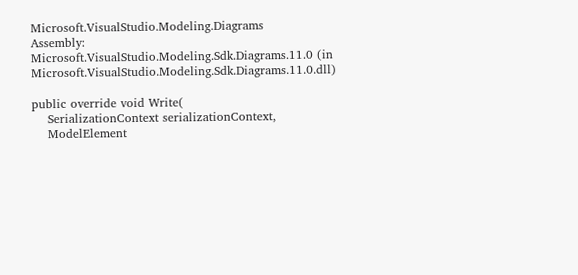Microsoft.VisualStudio.Modeling.Diagrams
Assembly:  Microsoft.VisualStudio.Modeling.Sdk.Diagrams.11.0 (in Microsoft.VisualStudio.Modeling.Sdk.Diagrams.11.0.dll)

public override void Write(
    SerializationContext serializationContext,
    ModelElement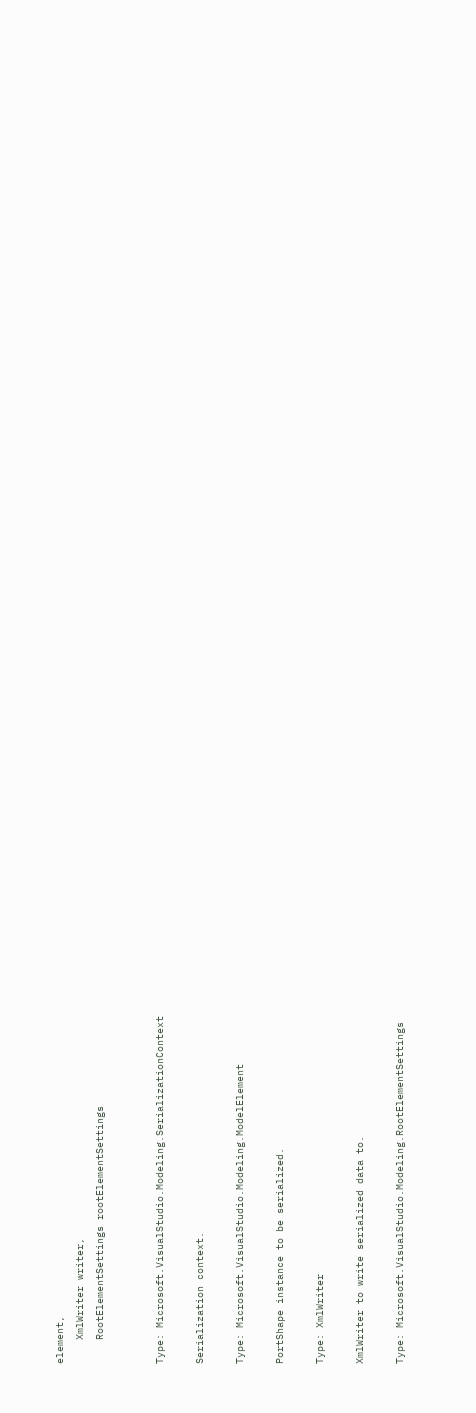element,
    XmlWriter writer,
    RootElementSettings rootElementSettings


Type: Microsoft.VisualStudio.Modeling.SerializationContext

Serialization context.

Type: Microsoft.VisualStudio.Modeling.ModelElement

PortShape instance to be serialized.

Type: XmlWriter

XmlWriter to write serialized data to.

Type: Microsoft.VisualStudio.Modeling.RootElementSettings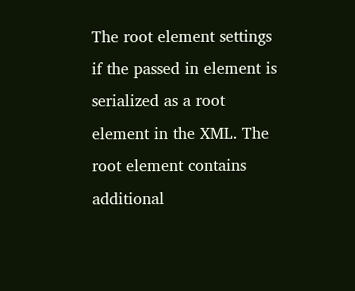The root element settings if the passed in element is serialized as a root element in the XML. The root element contains additional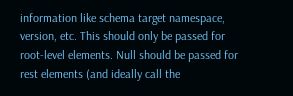information like schema target namespace, version, etc. This should only be passed for root-level elements. Null should be passed for rest elements (and ideally call the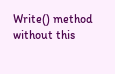Write() method without this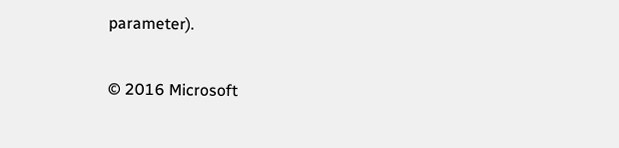parameter).

© 2016 Microsoft